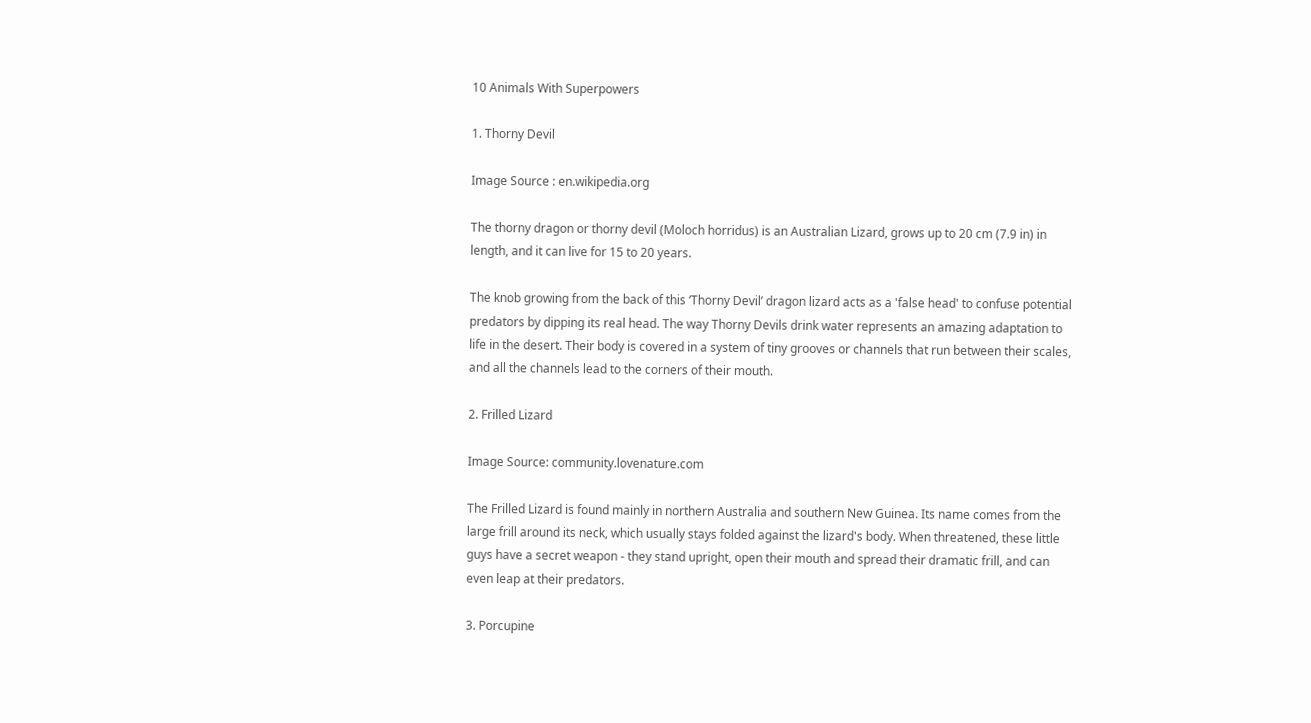10 Animals With Superpowers

1. Thorny Devil

Image Source : en.wikipedia.org

The thorny dragon or thorny devil (Moloch horridus) is an Australian Lizard, grows up to 20 cm (7.9 in) in length, and it can live for 15 to 20 years.

The knob growing from the back of this ‘Thorny Devil’ dragon lizard acts as a 'false head' to confuse potential predators by dipping its real head. The way Thorny Devils drink water represents an amazing adaptation to life in the desert. Their body is covered in a system of tiny grooves or channels that run between their scales, and all the channels lead to the corners of their mouth.

2. Frilled Lizard

Image Source: community.lovenature.com

The Frilled Lizard is found mainly in northern Australia and southern New Guinea. Its name comes from the large frill around its neck, which usually stays folded against the lizard's body. When threatened, these little guys have a secret weapon - they stand upright, open their mouth and spread their dramatic frill, and can even leap at their predators.

3. Porcupine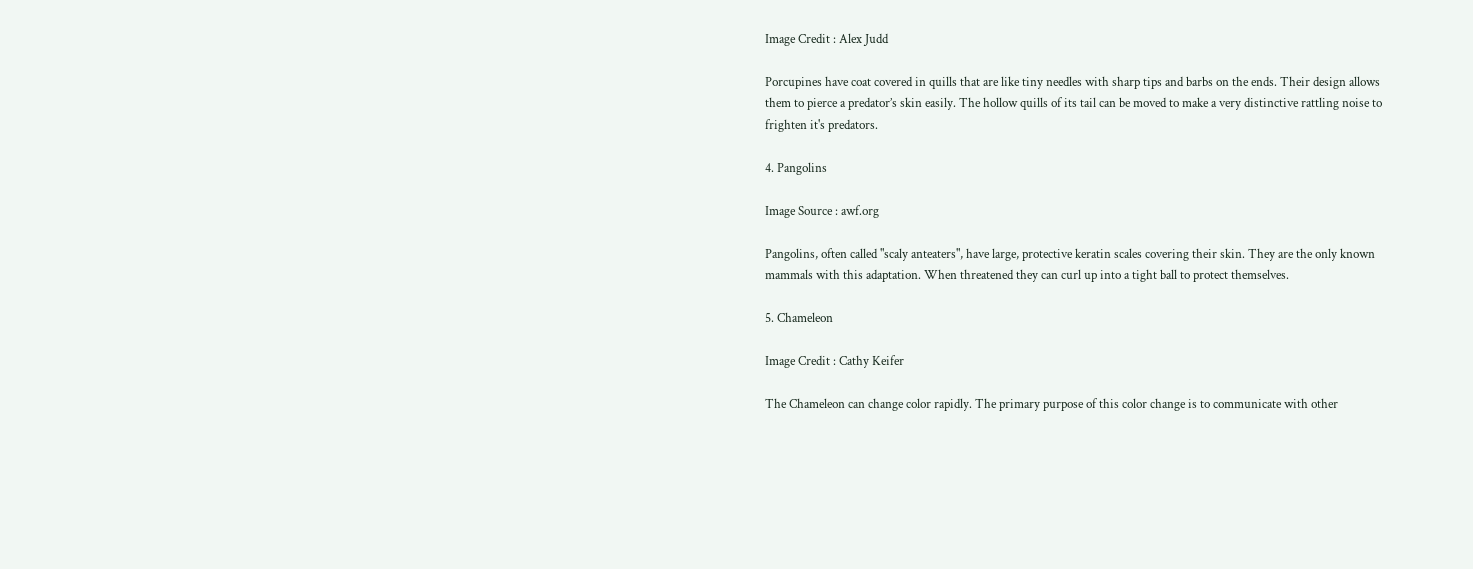Image Credit : Alex Judd

Porcupines have coat covered in quills that are like tiny needles with sharp tips and barbs on the ends. Their design allows them to pierce a predator’s skin easily. The hollow quills of its tail can be moved to make a very distinctive rattling noise to frighten it's predators.

4. Pangolins

Image Source : awf.org

Pangolins, often called "scaly anteaters", have large, protective keratin scales covering their skin. They are the only known mammals with this adaptation. When threatened they can curl up into a tight ball to protect themselves.

5. Chameleon

Image Credit : Cathy Keifer

The Chameleon can change color rapidly. The primary purpose of this color change is to communicate with other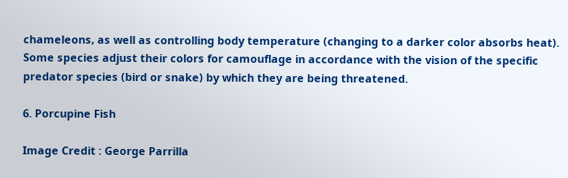chameleons, as well as controlling body temperature (changing to a darker color absorbs heat). Some species adjust their colors for camouflage in accordance with the vision of the specific predator species (bird or snake) by which they are being threatened.

6. Porcupine Fish

Image Credit : George Parrilla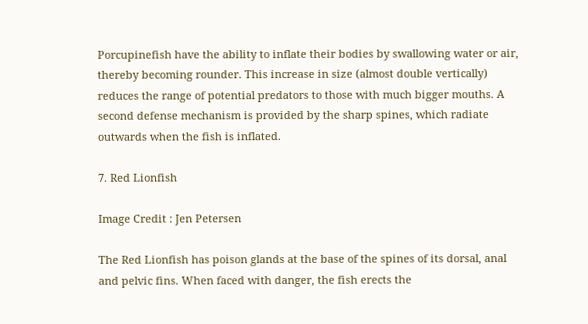Porcupinefish have the ability to inflate their bodies by swallowing water or air, thereby becoming rounder. This increase in size (almost double vertically) reduces the range of potential predators to those with much bigger mouths. A second defense mechanism is provided by the sharp spines, which radiate outwards when the fish is inflated.

7. Red Lionfish

Image Credit : Jen Petersen

The Red Lionfish has poison glands at the base of the spines of its dorsal, anal and pelvic fins. When faced with danger, the fish erects the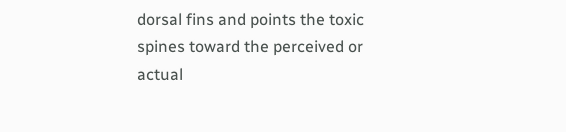dorsal fins and points the toxic spines toward the perceived or actual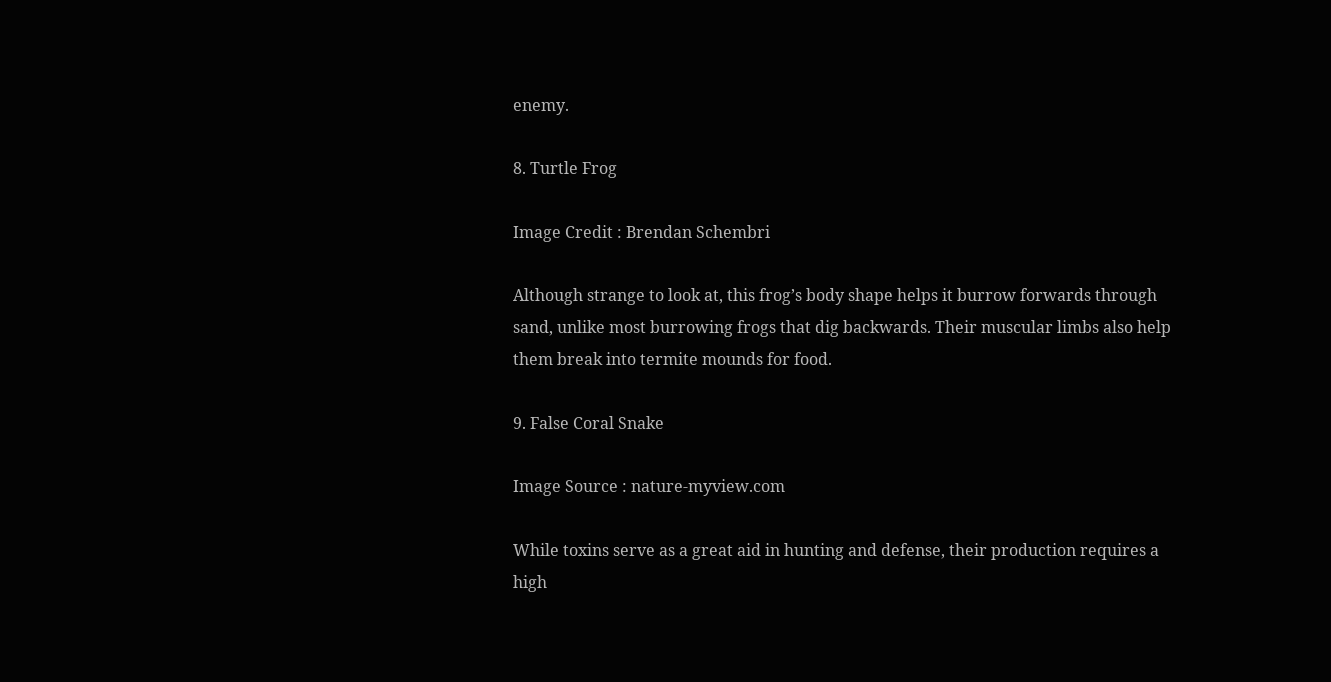enemy.

8. Turtle Frog

Image Credit : Brendan Schembri

Although strange to look at, this frog’s body shape helps it burrow forwards through sand, unlike most burrowing frogs that dig backwards. Their muscular limbs also help them break into termite mounds for food.

9. False Coral Snake

Image Source : nature-myview.com

While toxins serve as a great aid in hunting and defense, their production requires a high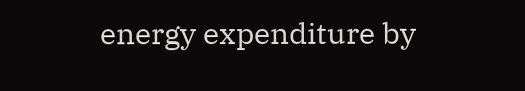energy expenditure by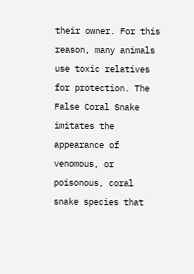their owner. For this reason, many animals use toxic relatives for protection. The False Coral Snake imitates the appearance of venomous, or poisonous, coral snake species that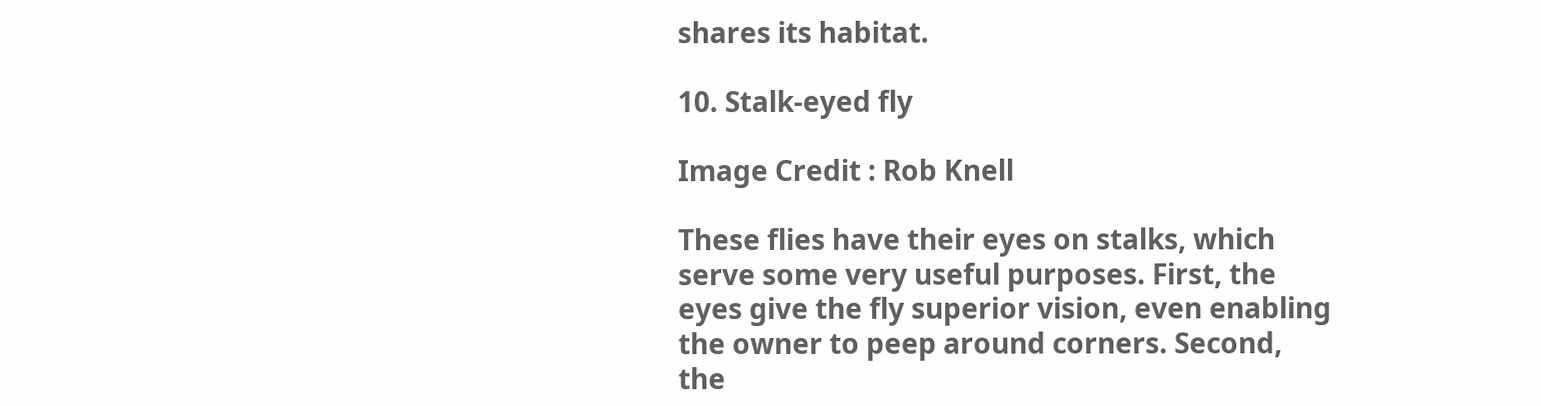shares its habitat.

10. Stalk-eyed fly

Image Credit : Rob Knell

These flies have their eyes on stalks, which serve some very useful purposes. First, the eyes give the fly superior vision, even enabling the owner to peep around corners. Second, the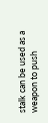stalk can be used as a weapon to push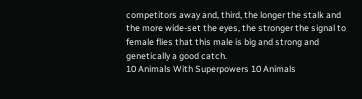competitors away and, third, the longer the stalk and the more wide-set the eyes, the stronger the signal to female flies that this male is big and strong and genetically a good catch.
10 Animals With Superpowers 10 Animals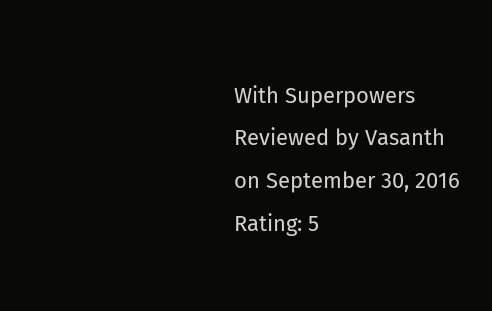With Superpowers Reviewed by Vasanth on September 30, 2016 Rating: 5